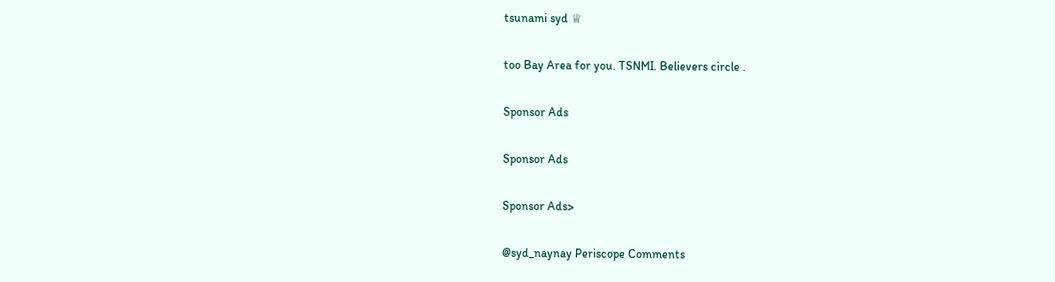tsunami syd ♕

too Bay Area for you. TSNMI. Believers circle .

Sponsor Ads

Sponsor Ads

Sponsor Ads>

@syd_naynay Periscope Comments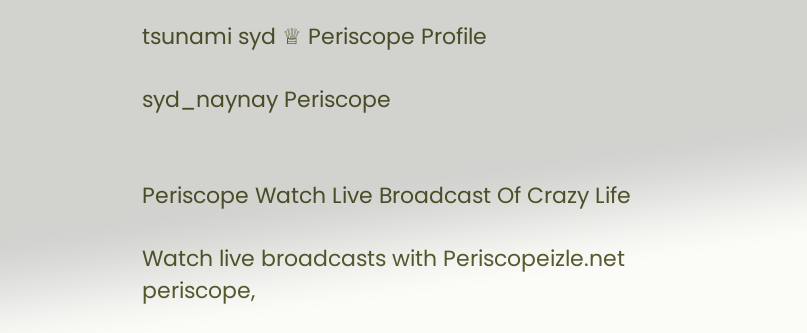tsunami syd ♕ Periscope Profile

syd_naynay Periscope


Periscope Watch Live Broadcast Of Crazy Life

Watch live broadcasts with Periscopeizle.net periscope,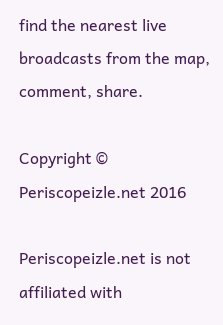find the nearest live broadcasts from the map, comment, share.

Copyright © Periscopeizle.net 2016

Periscopeizle.net is not affiliated with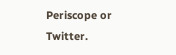Periscope or Twitter.